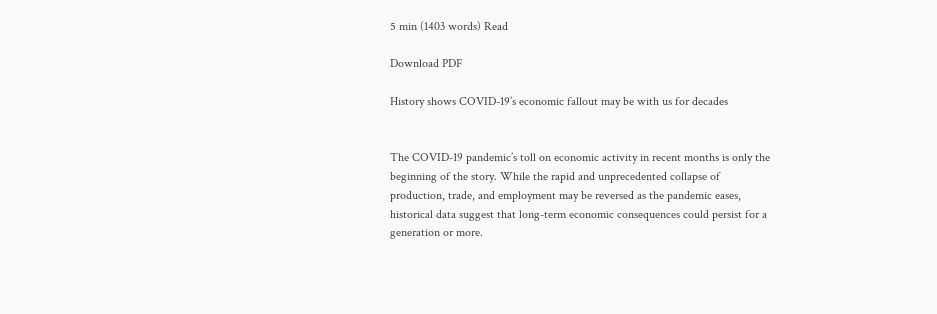5 min (1403 words) Read

Download PDF

History shows COVID-19’s economic fallout may be with us for decades


The COVID-19 pandemic’s toll on economic activity in recent months is only the beginning of the story. While the rapid and unprecedented collapse of production, trade, and employment may be reversed as the pandemic eases, historical data suggest that long-term economic consequences could persist for a generation or more.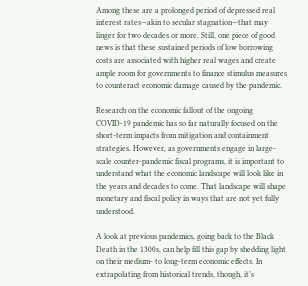Among these are a prolonged period of depressed real interest rates—akin to secular stagnation—that may linger for two decades or more. Still, one piece of good news is that these sustained periods of low borrowing costs are associated with higher real wages and create ample room for governments to finance stimulus measures to counteract economic damage caused by the pandemic.

Research on the economic fallout of the ongoing COVID-19 pandemic has so far naturally focused on the short-term impacts from mitigation and containment strategies. However, as governments engage in large-scale counter-pandemic fiscal programs, it is important to understand what the economic landscape will look like in the years and decades to come. That landscape will shape monetary and fiscal policy in ways that are not yet fully understood.

A look at previous pandemics, going back to the Black Death in the 1300s, can help fill this gap by shedding light on their medium- to long-term economic effects. In extrapolating from historical trends, though, it’s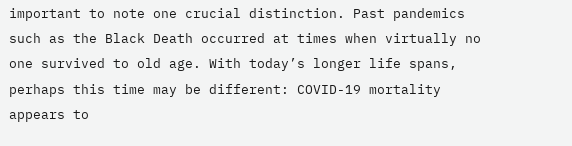important to note one crucial distinction. Past pandemics such as the Black Death occurred at times when virtually no one survived to old age. With today’s longer life spans, perhaps this time may be different: COVID-19 mortality appears to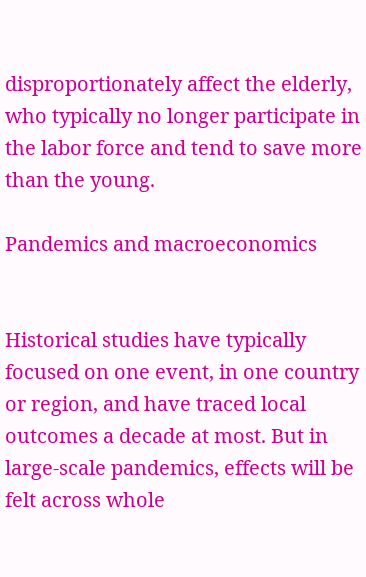disproportionately affect the elderly, who typically no longer participate in the labor force and tend to save more than the young.

Pandemics and macroeconomics


Historical studies have typically focused on one event, in one country or region, and have traced local outcomes a decade at most. But in large-scale pandemics, effects will be felt across whole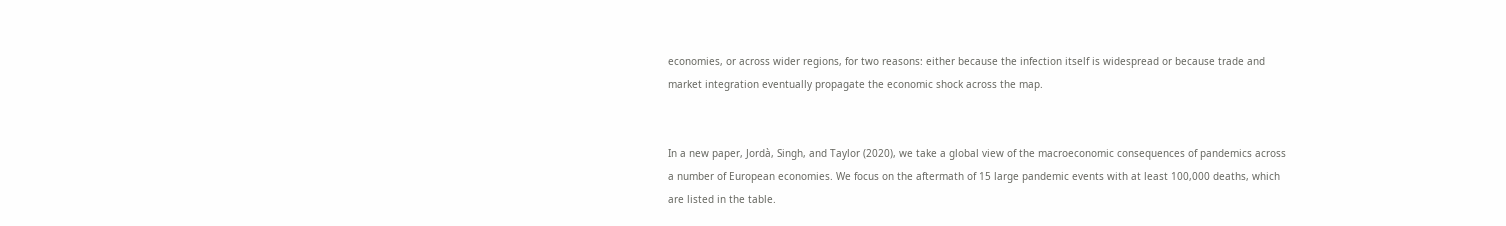economies, or across wider regions, for two reasons: either because the infection itself is widespread or because trade and market integration eventually propagate the economic shock across the map.


In a new paper, Jordà, Singh, and Taylor (2020), we take a global view of the macroeconomic consequences of pandemics across a number of European economies. We focus on the aftermath of 15 large pandemic events with at least 100,000 deaths, which are listed in the table.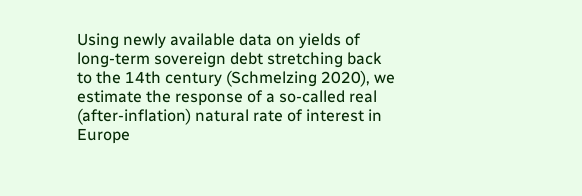Using newly available data on yields of long-term sovereign debt stretching back to the 14th century (Schmelzing 2020), we estimate the response of a so-called real (after-inflation) natural rate of interest in Europe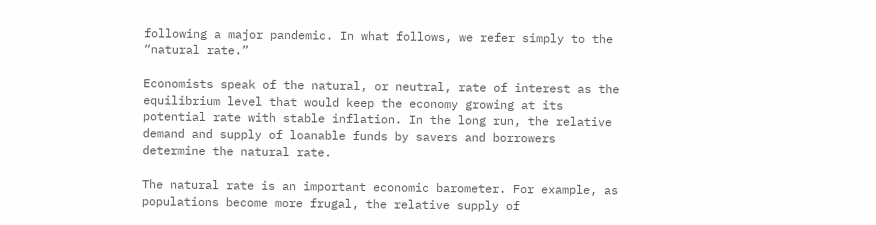following a major pandemic. In what follows, we refer simply to the “natural rate.”

Economists speak of the natural, or neutral, rate of interest as the equilibrium level that would keep the economy growing at its potential rate with stable inflation. In the long run, the relative demand and supply of loanable funds by savers and borrowers determine the natural rate.

The natural rate is an important economic barometer. For example, as populations become more frugal, the relative supply of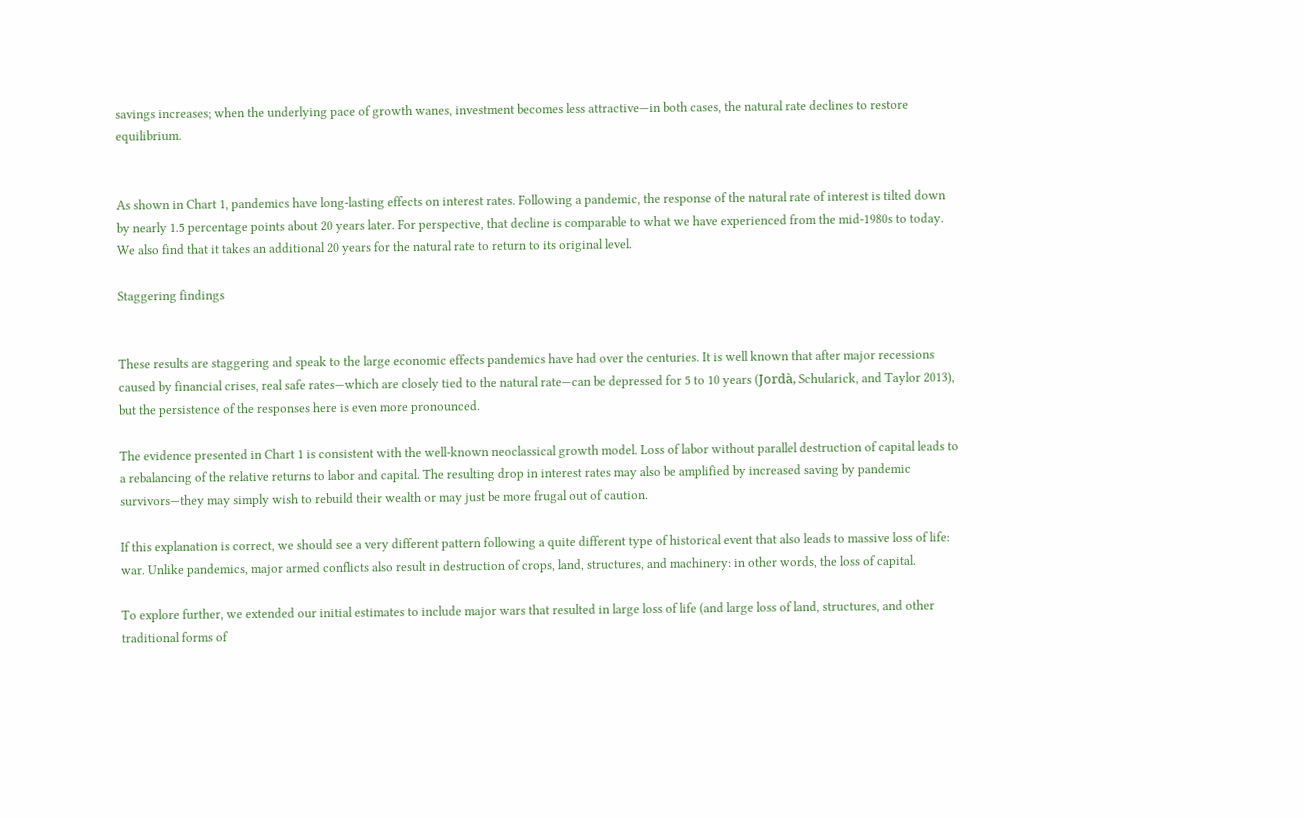savings increases; when the underlying pace of growth wanes, investment becomes less attractive—in both cases, the natural rate declines to restore equilibrium.


As shown in Chart 1, pandemics have long-lasting effects on interest rates. Following a pandemic, the response of the natural rate of interest is tilted down by nearly 1.5 percentage points about 20 years later. For perspective, that decline is comparable to what we have experienced from the mid-1980s to today. We also find that it takes an additional 20 years for the natural rate to return to its original level.

Staggering findings


These results are staggering and speak to the large economic effects pandemics have had over the centuries. It is well known that after major recessions caused by financial crises, real safe rates—which are closely tied to the natural rate—can be depressed for 5 to 10 years (Jordà, Schularick, and Taylor 2013), but the persistence of the responses here is even more pronounced.

The evidence presented in Chart 1 is consistent with the well-known neoclassical growth model. Loss of labor without parallel destruction of capital leads to a rebalancing of the relative returns to labor and capital. The resulting drop in interest rates may also be amplified by increased saving by pandemic survivors—they may simply wish to rebuild their wealth or may just be more frugal out of caution.

If this explanation is correct, we should see a very different pattern following a quite different type of historical event that also leads to massive loss of life: war. Unlike pandemics, major armed conflicts also result in destruction of crops, land, structures, and machinery: in other words, the loss of capital.

To explore further, we extended our initial estimates to include major wars that resulted in large loss of life (and large loss of land, structures, and other traditional forms of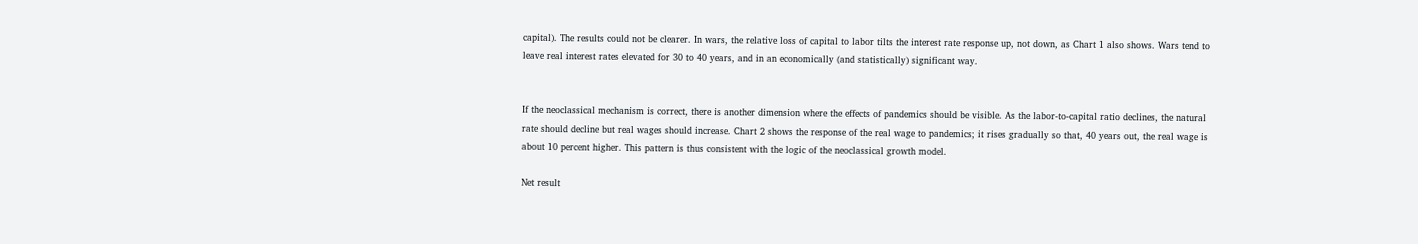capital). The results could not be clearer. In wars, the relative loss of capital to labor tilts the interest rate response up, not down, as Chart 1 also shows. Wars tend to leave real interest rates elevated for 30 to 40 years, and in an economically (and statistically) significant way.


If the neoclassical mechanism is correct, there is another dimension where the effects of pandemics should be visible. As the labor-to-capital ratio declines, the natural rate should decline but real wages should increase. Chart 2 shows the response of the real wage to pandemics; it rises gradually so that, 40 years out, the real wage is about 10 percent higher. This pattern is thus consistent with the logic of the neoclassical growth model.

Net result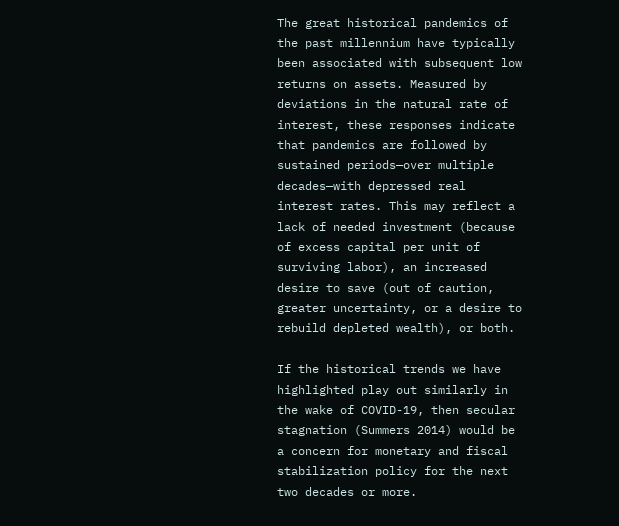The great historical pandemics of the past millennium have typically been associated with subsequent low returns on assets. Measured by deviations in the natural rate of interest, these responses indicate that pandemics are followed by sustained periods—over multiple decades—with depressed real interest rates. This may reflect a lack of needed investment (because of excess capital per unit of surviving labor), an increased desire to save (out of caution, greater uncertainty, or a desire to rebuild depleted wealth), or both.

If the historical trends we have highlighted play out similarly in the wake of COVID-19, then secular stagnation (Summers 2014) would be a concern for monetary and fiscal stabilization policy for the next two decades or more.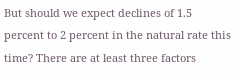But should we expect declines of 1.5 percent to 2 percent in the natural rate this time? There are at least three factors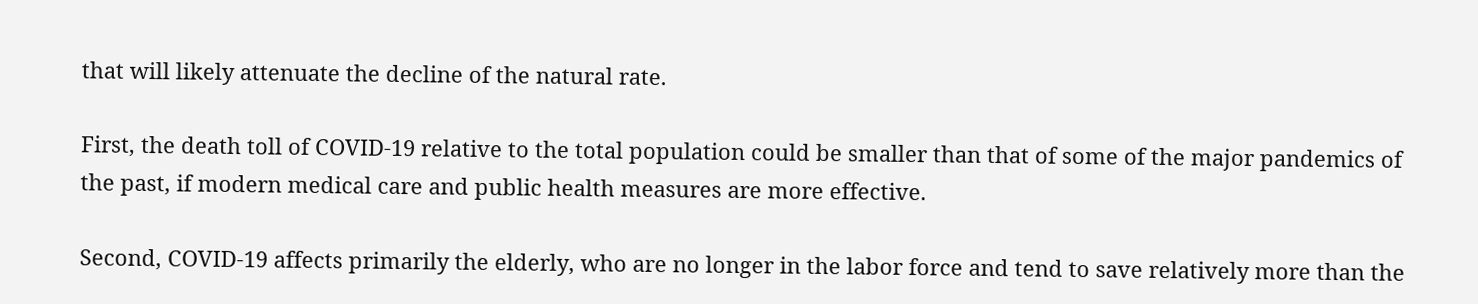that will likely attenuate the decline of the natural rate.

First, the death toll of COVID-19 relative to the total population could be smaller than that of some of the major pandemics of the past, if modern medical care and public health measures are more effective.

Second, COVID-19 affects primarily the elderly, who are no longer in the labor force and tend to save relatively more than the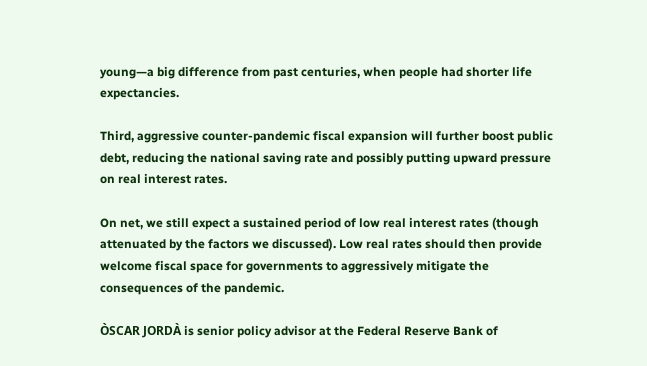young—a big difference from past centuries, when people had shorter life expectancies.

Third, aggressive counter-pandemic fiscal expansion will further boost public debt, reducing the national saving rate and possibly putting upward pressure on real interest rates.

On net, we still expect a sustained period of low real interest rates (though attenuated by the factors we discussed). Low real rates should then provide welcome fiscal space for governments to aggressively mitigate the consequences of the pandemic.

ÒSCAR JORDÀ is senior policy advisor at the Federal Reserve Bank of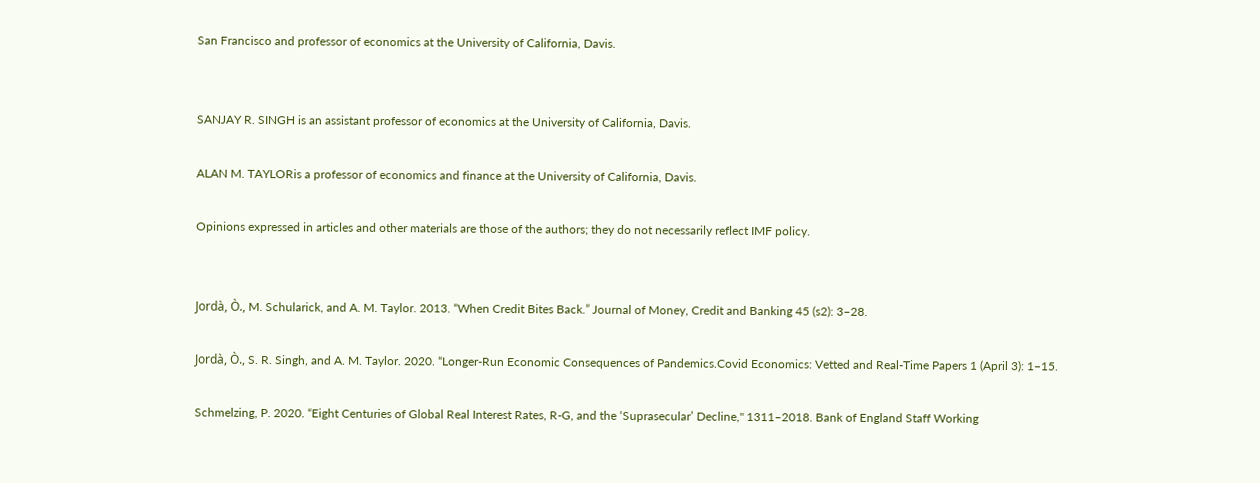San Francisco and professor of economics at the University of California, Davis.


SANJAY R. SINGH is an assistant professor of economics at the University of California, Davis.

ALAN M. TAYLORis a professor of economics and finance at the University of California, Davis.

Opinions expressed in articles and other materials are those of the authors; they do not necessarily reflect IMF policy.


Jordà, Ò., M. Schularick, and A. M. Taylor. 2013. “When Credit Bites Back.” Journal of Money, Credit and Banking 45 (s2): 3–28.

Jordà, Ò., S. R. Singh, and A. M. Taylor. 2020. “Longer-Run Economic Consequences of Pandemics.Covid Economics: Vetted and Real-Time Papers 1 (April 3): 1–15.

Schmelzing, P. 2020. “Eight Centuries of Global Real Interest Rates, R-G, and the ‘Suprasecular’ Decline," 1311–2018. Bank of England Staff Working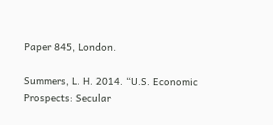Paper 845, London.

Summers, L. H. 2014. “U.S. Economic Prospects: Secular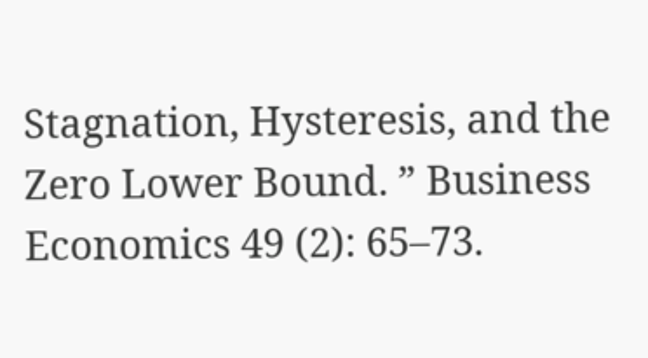Stagnation, Hysteresis, and the Zero Lower Bound. ” Business Economics 49 (2): 65–73.